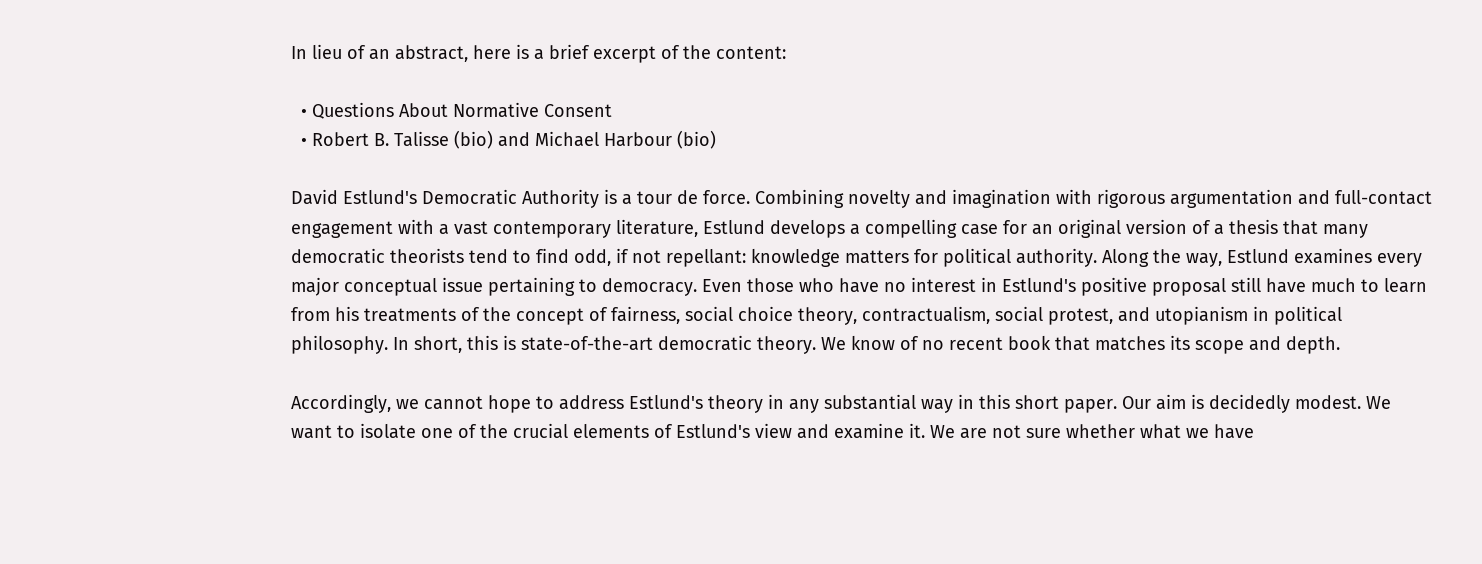In lieu of an abstract, here is a brief excerpt of the content:

  • Questions About Normative Consent
  • Robert B. Talisse (bio) and Michael Harbour (bio)

David Estlund's Democratic Authority is a tour de force. Combining novelty and imagination with rigorous argumentation and full-contact engagement with a vast contemporary literature, Estlund develops a compelling case for an original version of a thesis that many democratic theorists tend to find odd, if not repellant: knowledge matters for political authority. Along the way, Estlund examines every major conceptual issue pertaining to democracy. Even those who have no interest in Estlund's positive proposal still have much to learn from his treatments of the concept of fairness, social choice theory, contractualism, social protest, and utopianism in political philosophy. In short, this is state-of-the-art democratic theory. We know of no recent book that matches its scope and depth.

Accordingly, we cannot hope to address Estlund's theory in any substantial way in this short paper. Our aim is decidedly modest. We want to isolate one of the crucial elements of Estlund's view and examine it. We are not sure whether what we have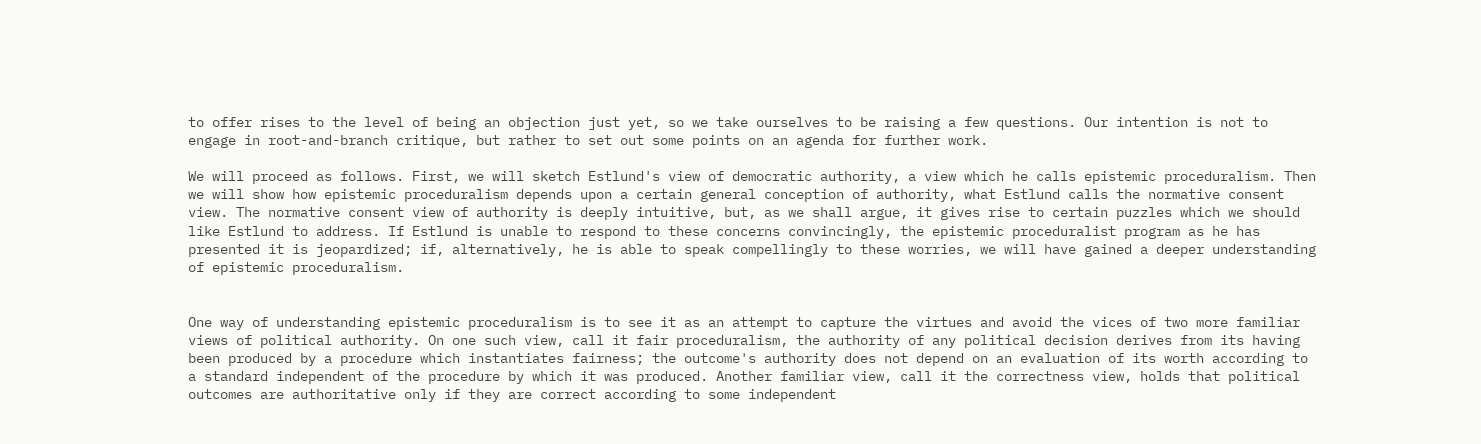to offer rises to the level of being an objection just yet, so we take ourselves to be raising a few questions. Our intention is not to engage in root-and-branch critique, but rather to set out some points on an agenda for further work.

We will proceed as follows. First, we will sketch Estlund's view of democratic authority, a view which he calls epistemic proceduralism. Then we will show how epistemic proceduralism depends upon a certain general conception of authority, what Estlund calls the normative consent view. The normative consent view of authority is deeply intuitive, but, as we shall argue, it gives rise to certain puzzles which we should like Estlund to address. If Estlund is unable to respond to these concerns convincingly, the epistemic proceduralist program as he has presented it is jeopardized; if, alternatively, he is able to speak compellingly to these worries, we will have gained a deeper understanding of epistemic proceduralism.


One way of understanding epistemic proceduralism is to see it as an attempt to capture the virtues and avoid the vices of two more familiar views of political authority. On one such view, call it fair proceduralism, the authority of any political decision derives from its having been produced by a procedure which instantiates fairness; the outcome's authority does not depend on an evaluation of its worth according to a standard independent of the procedure by which it was produced. Another familiar view, call it the correctness view, holds that political outcomes are authoritative only if they are correct according to some independent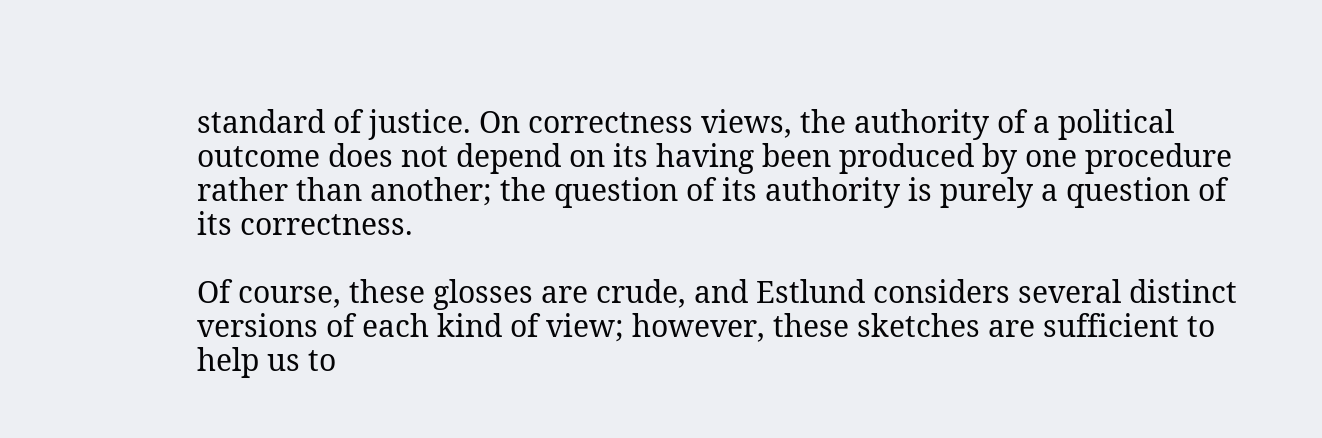standard of justice. On correctness views, the authority of a political outcome does not depend on its having been produced by one procedure rather than another; the question of its authority is purely a question of its correctness.

Of course, these glosses are crude, and Estlund considers several distinct versions of each kind of view; however, these sketches are sufficient to help us to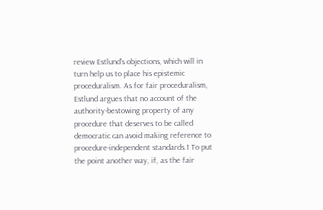review Estlund's objections, which will in turn help us to place his epistemic proceduralism. As for fair proceduralism, Estlund argues that no account of the authority-bestowing property of any procedure that deserves to be called democratic can avoid making reference to procedure-independent standards.1 To put the point another way, if, as the fair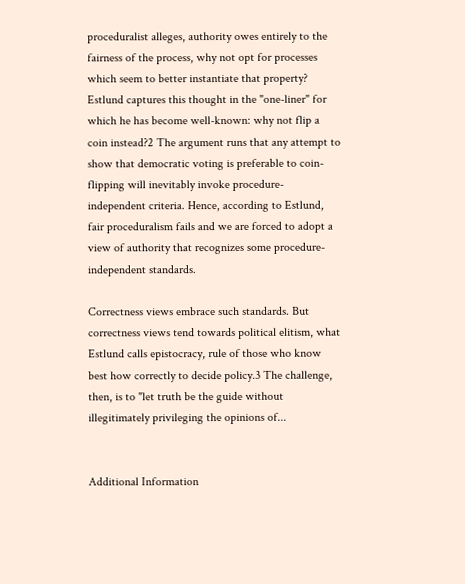proceduralist alleges, authority owes entirely to the fairness of the process, why not opt for processes which seem to better instantiate that property? Estlund captures this thought in the "one-liner" for which he has become well-known: why not flip a coin instead?2 The argument runs that any attempt to show that democratic voting is preferable to coin-flipping will inevitably invoke procedure-independent criteria. Hence, according to Estlund, fair proceduralism fails and we are forced to adopt a view of authority that recognizes some procedure-independent standards.

Correctness views embrace such standards. But correctness views tend towards political elitism, what Estlund calls epistocracy, rule of those who know best how correctly to decide policy.3 The challenge, then, is to "let truth be the guide without illegitimately privileging the opinions of...


Additional Information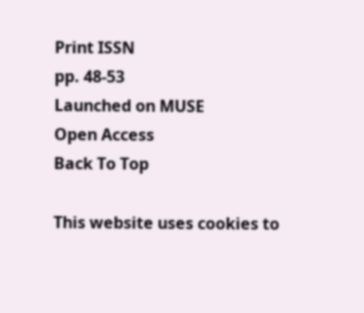Print ISSN
pp. 48-53
Launched on MUSE
Open Access
Back To Top

This website uses cookies to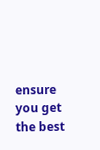ensure you get the best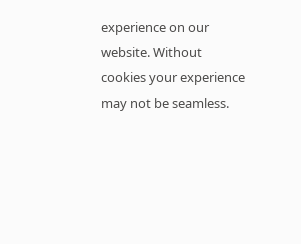experience on our website. Without cookies your experience may not be seamless.